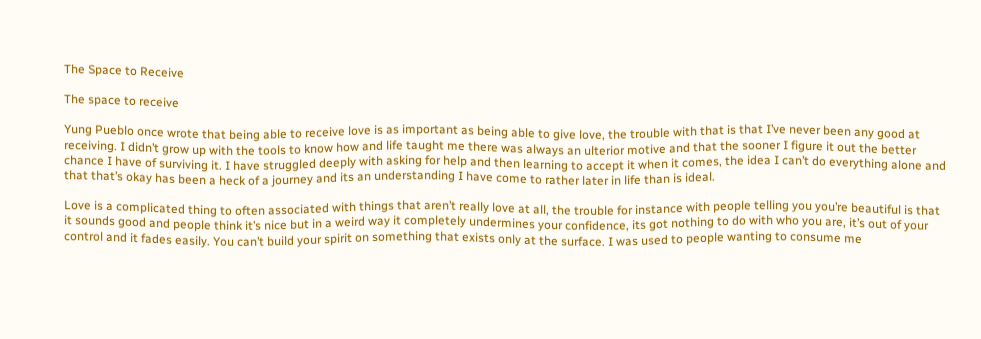The Space to Receive

The space to receive

Yung Pueblo once wrote that being able to receive love is as important as being able to give love, the trouble with that is that I’ve never been any good at receiving. I didn’t grow up with the tools to know how and life taught me there was always an ulterior motive and that the sooner I figure it out the better chance I have of surviving it. I have struggled deeply with asking for help and then learning to accept it when it comes, the idea I can’t do everything alone and that that’s okay has been a heck of a journey and its an understanding I have come to rather later in life than is ideal.

Love is a complicated thing to often associated with things that aren’t really love at all, the trouble for instance with people telling you you’re beautiful is that it sounds good and people think it’s nice but in a weird way it completely undermines your confidence, its got nothing to do with who you are, it’s out of your control and it fades easily. You can’t build your spirit on something that exists only at the surface. I was used to people wanting to consume me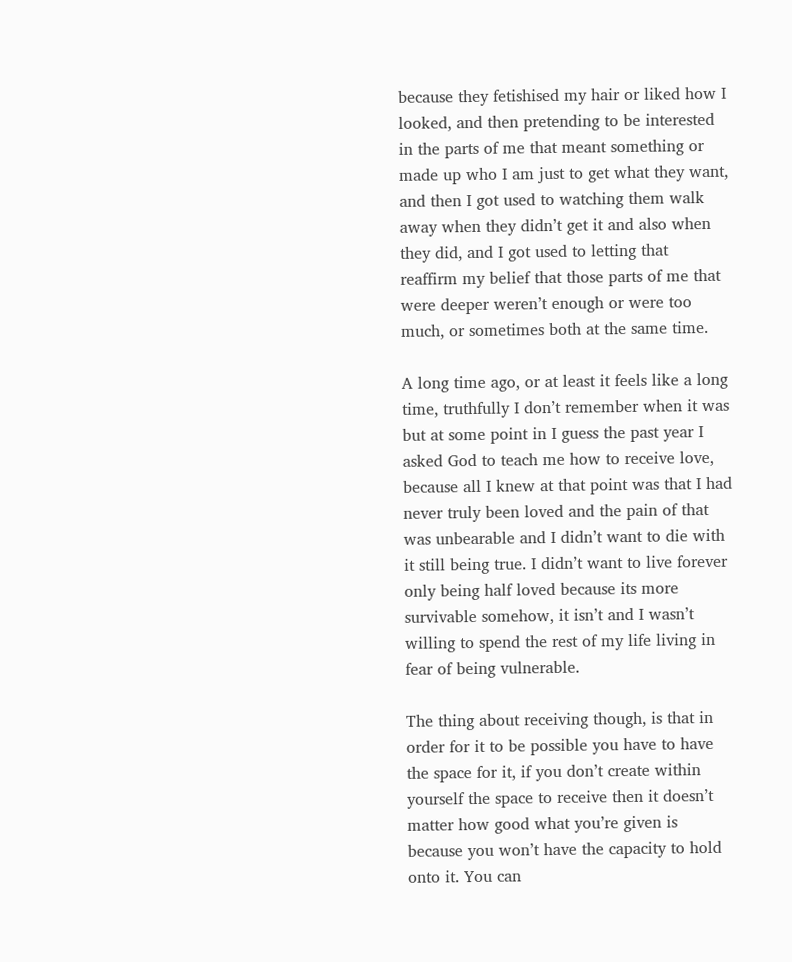because they fetishised my hair or liked how I looked, and then pretending to be interested in the parts of me that meant something or made up who I am just to get what they want, and then I got used to watching them walk away when they didn’t get it and also when they did, and I got used to letting that reaffirm my belief that those parts of me that were deeper weren’t enough or were too much, or sometimes both at the same time.

A long time ago, or at least it feels like a long time, truthfully I don’t remember when it was but at some point in I guess the past year I asked God to teach me how to receive love, because all I knew at that point was that I had never truly been loved and the pain of that was unbearable and I didn’t want to die with it still being true. I didn’t want to live forever only being half loved because its more survivable somehow, it isn’t and I wasn’t willing to spend the rest of my life living in fear of being vulnerable.

The thing about receiving though, is that in order for it to be possible you have to have the space for it, if you don’t create within yourself the space to receive then it doesn’t matter how good what you’re given is because you won’t have the capacity to hold onto it. You can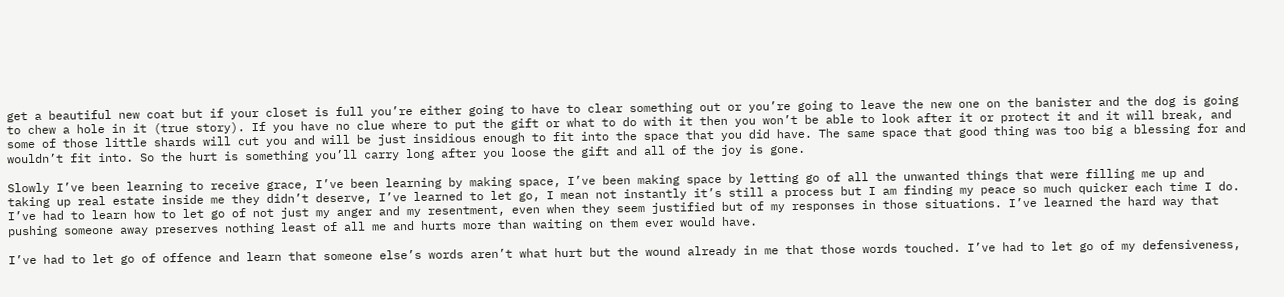get a beautiful new coat but if your closet is full you’re either going to have to clear something out or you’re going to leave the new one on the banister and the dog is going to chew a hole in it (true story). If you have no clue where to put the gift or what to do with it then you won’t be able to look after it or protect it and it will break, and some of those little shards will cut you and will be just insidious enough to fit into the space that you did have. The same space that good thing was too big a blessing for and wouldn’t fit into. So the hurt is something you’ll carry long after you loose the gift and all of the joy is gone.

Slowly I’ve been learning to receive grace, I’ve been learning by making space, I’ve been making space by letting go of all the unwanted things that were filling me up and taking up real estate inside me they didn’t deserve, I’ve learned to let go, I mean not instantly it’s still a process but I am finding my peace so much quicker each time I do. I’ve had to learn how to let go of not just my anger and my resentment, even when they seem justified but of my responses in those situations. I’ve learned the hard way that pushing someone away preserves nothing least of all me and hurts more than waiting on them ever would have.

I’ve had to let go of offence and learn that someone else’s words aren’t what hurt but the wound already in me that those words touched. I’ve had to let go of my defensiveness,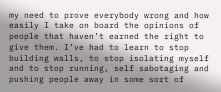my need to prove everybody wrong and how easily I take on board the opinions of people that haven’t earned the right to give them. I’ve had to learn to stop building walls, to stop isolating myself and to stop running, self sabotaging and pushing people away in some sort of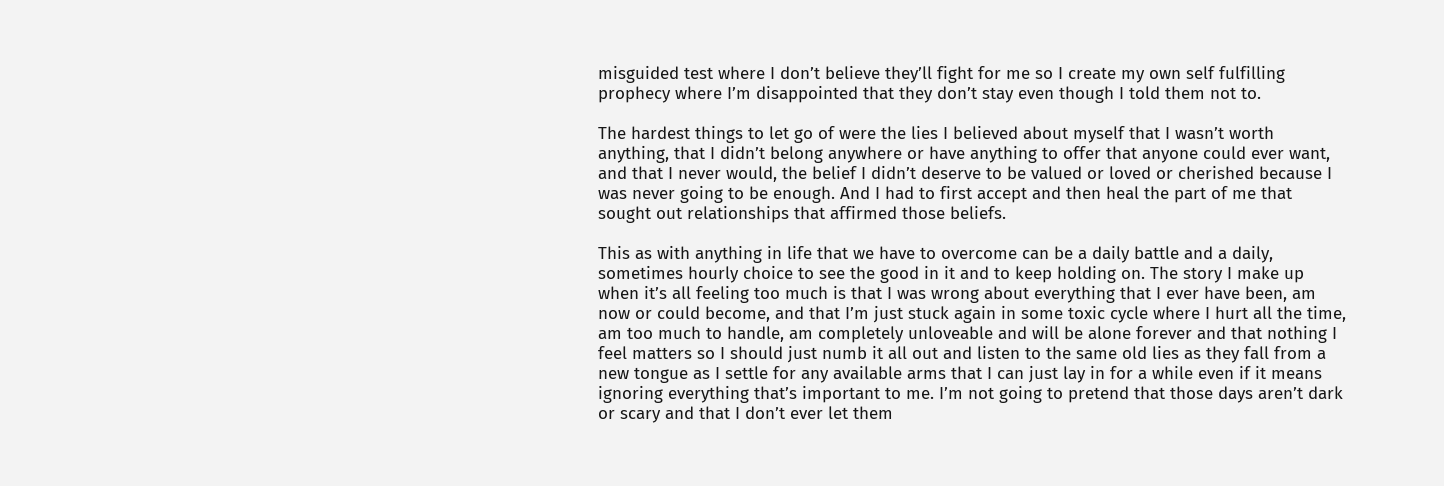misguided test where I don’t believe they’ll fight for me so I create my own self fulfilling prophecy where I’m disappointed that they don’t stay even though I told them not to.

The hardest things to let go of were the lies I believed about myself that I wasn’t worth anything, that I didn’t belong anywhere or have anything to offer that anyone could ever want, and that I never would, the belief I didn’t deserve to be valued or loved or cherished because I was never going to be enough. And I had to first accept and then heal the part of me that sought out relationships that affirmed those beliefs.

This as with anything in life that we have to overcome can be a daily battle and a daily, sometimes hourly choice to see the good in it and to keep holding on. The story I make up when it’s all feeling too much is that I was wrong about everything that I ever have been, am now or could become, and that I’m just stuck again in some toxic cycle where I hurt all the time, am too much to handle, am completely unloveable and will be alone forever and that nothing I feel matters so I should just numb it all out and listen to the same old lies as they fall from a new tongue as I settle for any available arms that I can just lay in for a while even if it means ignoring everything that’s important to me. I’m not going to pretend that those days aren’t dark or scary and that I don’t ever let them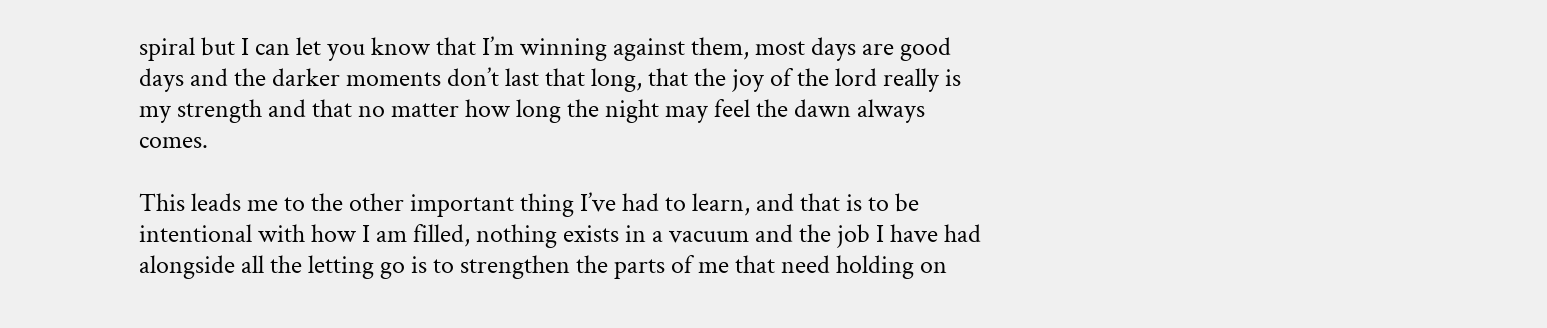spiral but I can let you know that I’m winning against them, most days are good days and the darker moments don’t last that long, that the joy of the lord really is my strength and that no matter how long the night may feel the dawn always comes.

This leads me to the other important thing I’ve had to learn, and that is to be intentional with how I am filled, nothing exists in a vacuum and the job I have had alongside all the letting go is to strengthen the parts of me that need holding on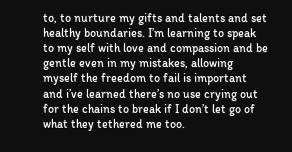to, to nurture my gifts and talents and set healthy boundaries. I’m learning to speak to my self with love and compassion and be gentle even in my mistakes, allowing myself the freedom to fail is important and i’ve learned there’s no use crying out for the chains to break if I don’t let go of what they tethered me too.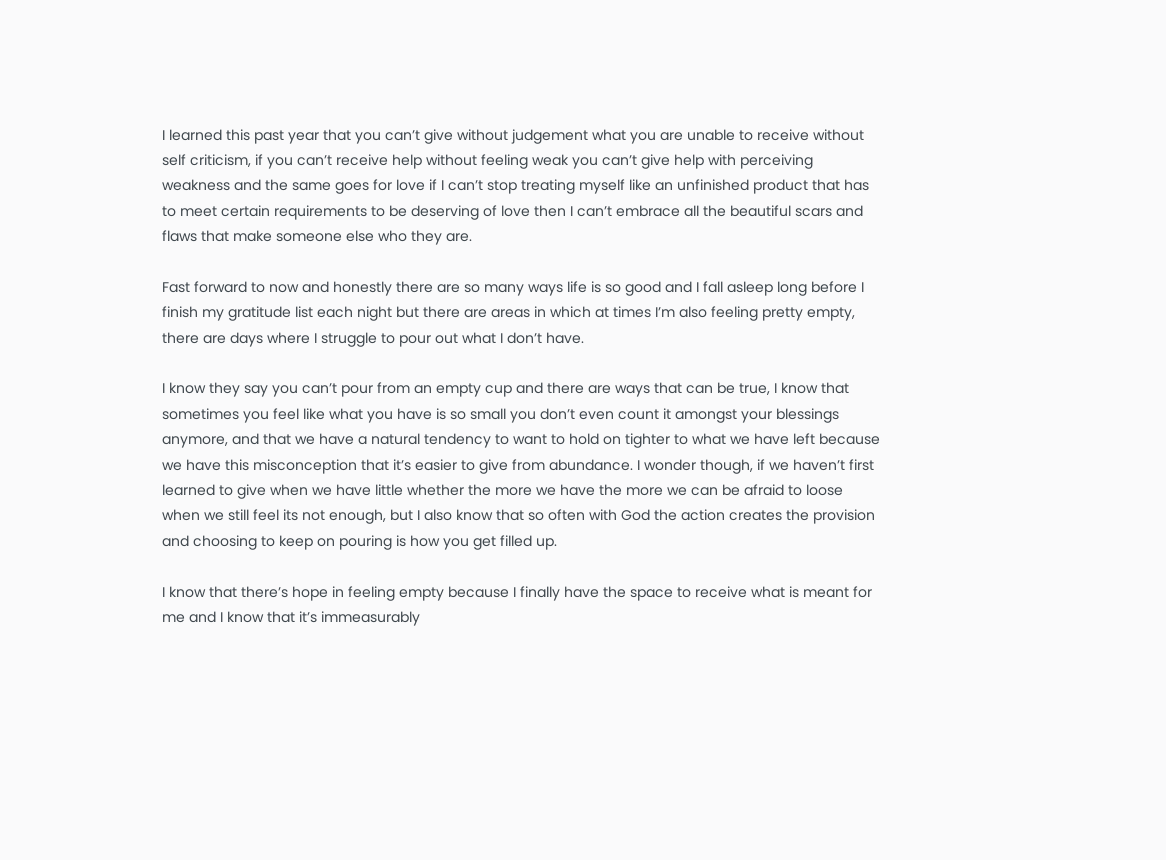I learned this past year that you can’t give without judgement what you are unable to receive without self criticism, if you can’t receive help without feeling weak you can’t give help with perceiving weakness and the same goes for love if I can’t stop treating myself like an unfinished product that has to meet certain requirements to be deserving of love then I can’t embrace all the beautiful scars and flaws that make someone else who they are.

Fast forward to now and honestly there are so many ways life is so good and I fall asleep long before I finish my gratitude list each night but there are areas in which at times I’m also feeling pretty empty, there are days where I struggle to pour out what I don’t have.

I know they say you can’t pour from an empty cup and there are ways that can be true, I know that sometimes you feel like what you have is so small you don’t even count it amongst your blessings anymore, and that we have a natural tendency to want to hold on tighter to what we have left because we have this misconception that it’s easier to give from abundance. I wonder though, if we haven’t first learned to give when we have little whether the more we have the more we can be afraid to loose when we still feel its not enough, but I also know that so often with God the action creates the provision and choosing to keep on pouring is how you get filled up.

I know that there’s hope in feeling empty because I finally have the space to receive what is meant for me and I know that it’s immeasurably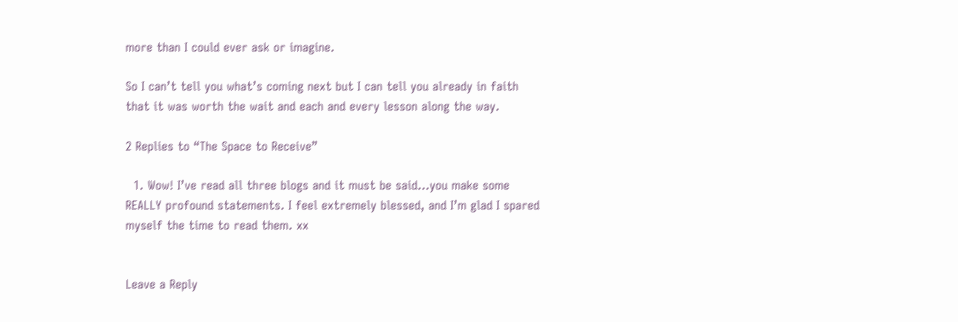more than I could ever ask or imagine.

So I can’t tell you what’s coming next but I can tell you already in faith that it was worth the wait and each and every lesson along the way.

2 Replies to “The Space to Receive”

  1. Wow! I’ve read all three blogs and it must be said…you make some REALLY profound statements. I feel extremely blessed, and I’m glad I spared myself the time to read them. xx


Leave a Reply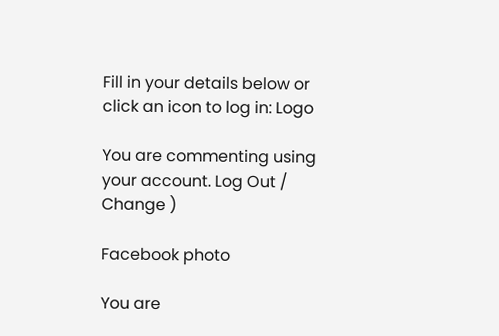Fill in your details below or click an icon to log in: Logo

You are commenting using your account. Log Out /  Change )

Facebook photo

You are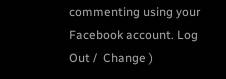commenting using your Facebook account. Log Out /  Change )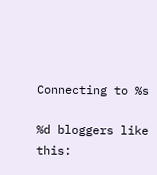Connecting to %s

%d bloggers like this: